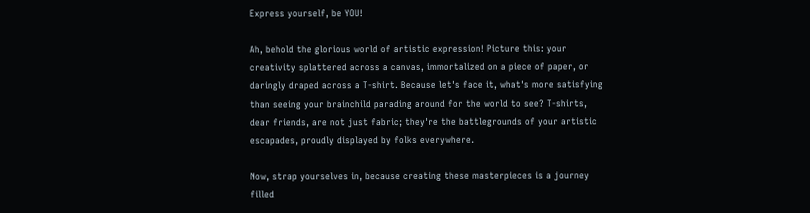Express yourself, be YOU!

Ah, behold the glorious world of artistic expression! Picture this: your creativity splattered across a canvas, immortalized on a piece of paper, or daringly draped across a T-shirt. Because let's face it, what's more satisfying than seeing your brainchild parading around for the world to see? T-shirts, dear friends, are not just fabric; they're the battlegrounds of your artistic escapades, proudly displayed by folks everywhere.

Now, strap yourselves in, because creating these masterpieces is a journey filled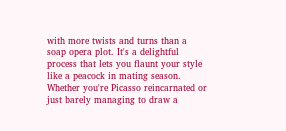with more twists and turns than a soap opera plot. It's a delightful process that lets you flaunt your style like a peacock in mating season. Whether you're Picasso reincarnated or just barely managing to draw a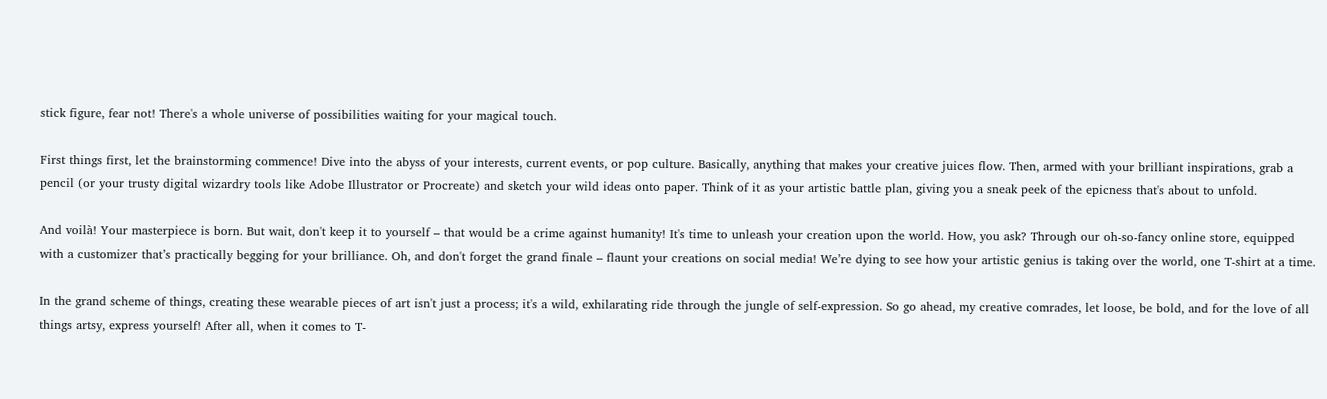stick figure, fear not! There's a whole universe of possibilities waiting for your magical touch.

First things first, let the brainstorming commence! Dive into the abyss of your interests, current events, or pop culture. Basically, anything that makes your creative juices flow. Then, armed with your brilliant inspirations, grab a pencil (or your trusty digital wizardry tools like Adobe Illustrator or Procreate) and sketch your wild ideas onto paper. Think of it as your artistic battle plan, giving you a sneak peek of the epicness that's about to unfold.

And voilà! Your masterpiece is born. But wait, don't keep it to yourself – that would be a crime against humanity! It's time to unleash your creation upon the world. How, you ask? Through our oh-so-fancy online store, equipped with a customizer that’s practically begging for your brilliance. Oh, and don't forget the grand finale – flaunt your creations on social media! We’re dying to see how your artistic genius is taking over the world, one T-shirt at a time.

In the grand scheme of things, creating these wearable pieces of art isn't just a process; it's a wild, exhilarating ride through the jungle of self-expression. So go ahead, my creative comrades, let loose, be bold, and for the love of all things artsy, express yourself! After all, when it comes to T-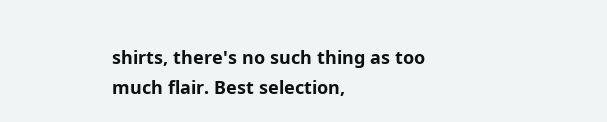shirts, there's no such thing as too much flair. Best selection,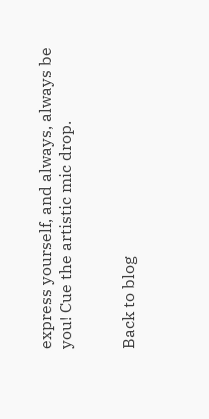express yourself, and always, always be you! Cue the artistic mic drop.


Back to blog